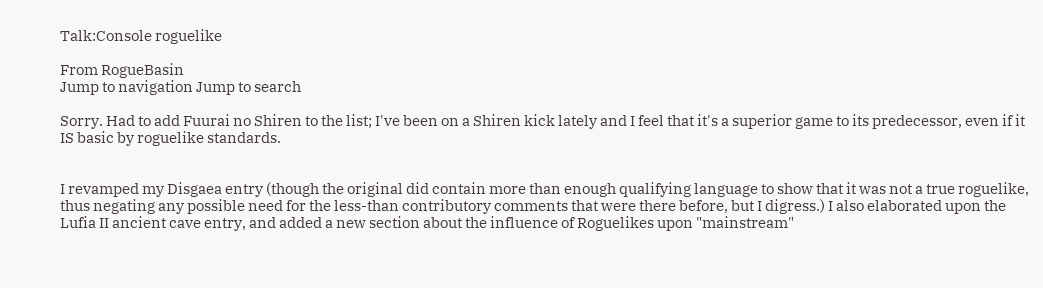Talk:Console roguelike

From RogueBasin
Jump to navigation Jump to search

Sorry. Had to add Fuurai no Shiren to the list; I've been on a Shiren kick lately and I feel that it's a superior game to its predecessor, even if it IS basic by roguelike standards.


I revamped my Disgaea entry (though the original did contain more than enough qualifying language to show that it was not a true roguelike, thus negating any possible need for the less-than contributory comments that were there before, but I digress.) I also elaborated upon the Lufia II ancient cave entry, and added a new section about the influence of Roguelikes upon "mainstream"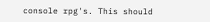console rpg's. This should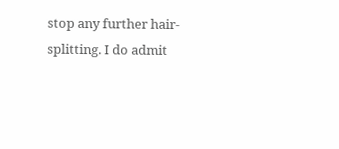stop any further hair-splitting. I do admit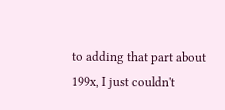to adding that part about 199x, I just couldn't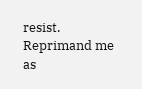resist. Reprimand me as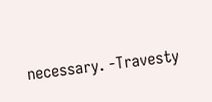necessary. -Travesty